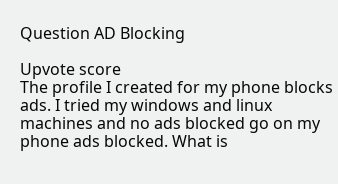Question AD Blocking

Upvote score
The profile I created for my phone blocks ads. I tried my windows and linux machines and no ads blocked go on my phone ads blocked. What is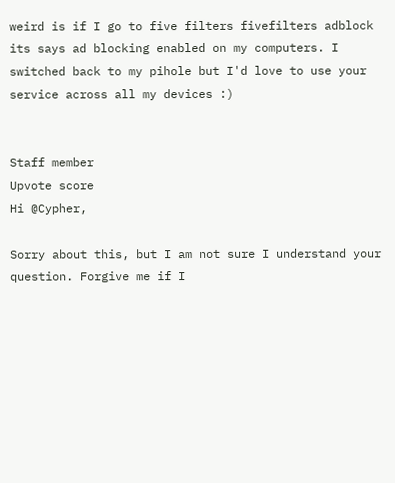weird is if I go to five filters fivefilters adblock its says ad blocking enabled on my computers. I switched back to my pihole but I'd love to use your service across all my devices :)


Staff member
Upvote score
Hi @Cypher,

Sorry about this, but I am not sure I understand your question. Forgive me if I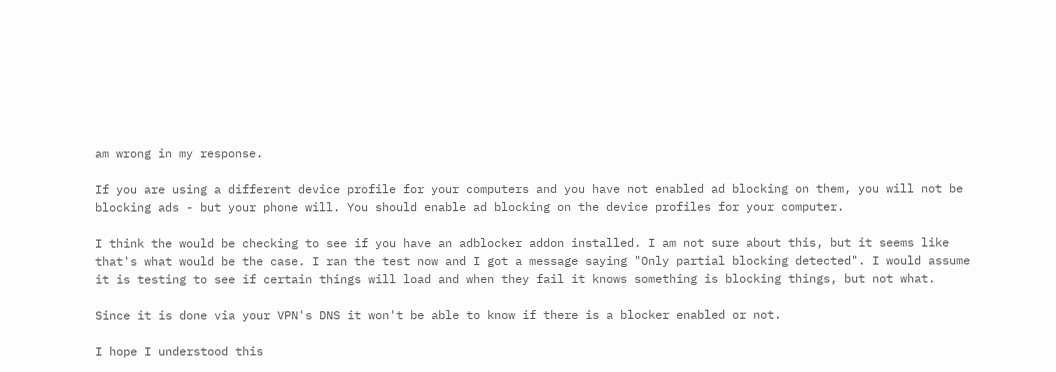am wrong in my response.

If you are using a different device profile for your computers and you have not enabled ad blocking on them, you will not be blocking ads - but your phone will. You should enable ad blocking on the device profiles for your computer.

I think the would be checking to see if you have an adblocker addon installed. I am not sure about this, but it seems like that's what would be the case. I ran the test now and I got a message saying "Only partial blocking detected". I would assume it is testing to see if certain things will load and when they fail it knows something is blocking things, but not what.

Since it is done via your VPN's DNS it won't be able to know if there is a blocker enabled or not.

I hope I understood this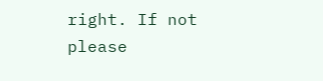right. If not please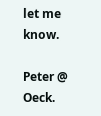let me know.

Peter @ Oeck.